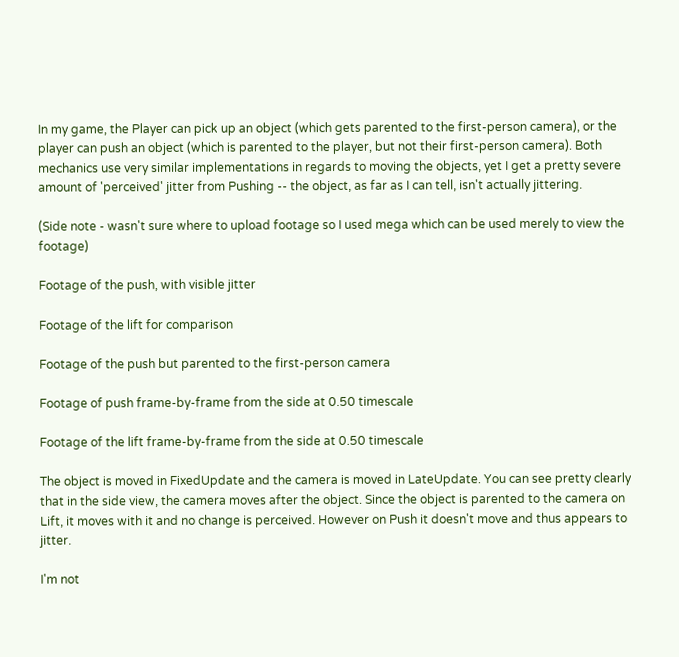In my game, the Player can pick up an object (which gets parented to the first-person camera), or the player can push an object (which is parented to the player, but not their first-person camera). Both mechanics use very similar implementations in regards to moving the objects, yet I get a pretty severe amount of 'perceived' jitter from Pushing -- the object, as far as I can tell, isn't actually jittering.

(Side note - wasn't sure where to upload footage so I used mega which can be used merely to view the footage)

Footage of the push, with visible jitter

Footage of the lift for comparison

Footage of the push but parented to the first-person camera

Footage of push frame-by-frame from the side at 0.50 timescale

Footage of the lift frame-by-frame from the side at 0.50 timescale

The object is moved in FixedUpdate and the camera is moved in LateUpdate. You can see pretty clearly that in the side view, the camera moves after the object. Since the object is parented to the camera on Lift, it moves with it and no change is perceived. However on Push it doesn't move and thus appears to jitter.

I'm not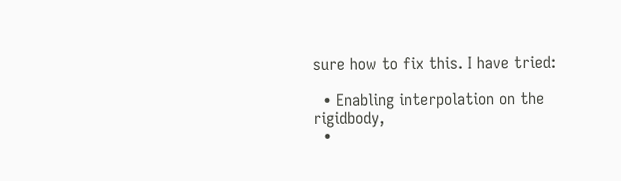sure how to fix this. I have tried:

  • Enabling interpolation on the rigidbody,
  •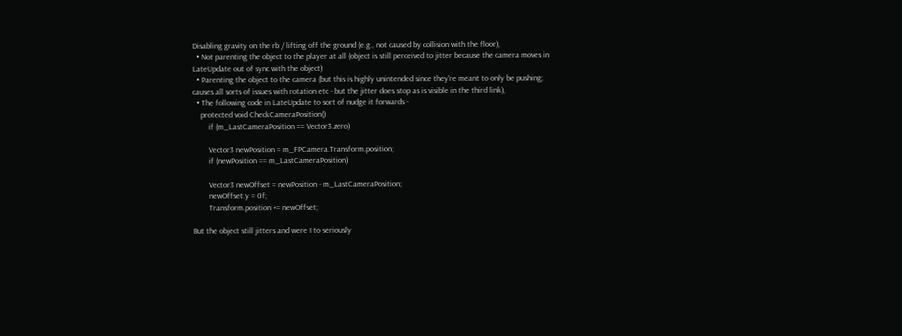Disabling gravity on the rb / lifting off the ground (e.g., not caused by collision with the floor),
  • Not parenting the object to the player at all (object is still perceived to jitter because the camera moves in LateUpdate out of sync with the object)
  • Parenting the object to the camera (but this is highly unintended since they're meant to only be pushing; causes all sorts of issues with rotation etc - but the jitter does stop as is visible in the third link),
  • The following code in LateUpdate to sort of nudge it forwards -
    protected void CheckCameraPosition()
        if (m_LastCameraPosition == Vector3.zero)

        Vector3 newPosition = m_FPCamera.Transform.position;
        if (newPosition == m_LastCameraPosition)

        Vector3 newOffset = newPosition - m_LastCameraPosition;
        newOffset.y = 0f;
        Transform.position += newOffset;

But the object still jitters and were I to seriously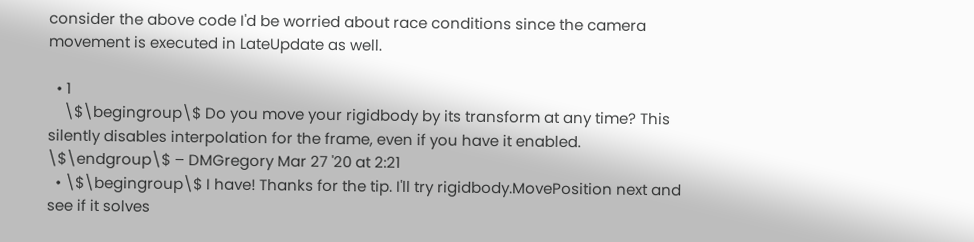consider the above code I'd be worried about race conditions since the camera movement is executed in LateUpdate as well.

  • 1
    \$\begingroup\$ Do you move your rigidbody by its transform at any time? This silently disables interpolation for the frame, even if you have it enabled. \$\endgroup\$ – DMGregory Mar 27 '20 at 2:21
  • \$\begingroup\$ I have! Thanks for the tip. I'll try rigidbody.MovePosition next and see if it solves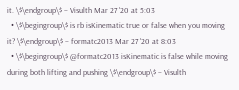it. \$\endgroup\$ – Visulth Mar 27 '20 at 5:03
  • \$\begingroup\$ is rb isKinematic true or false when you moving it? \$\endgroup\$ – formatc2013 Mar 27 '20 at 8:03
  • \$\begingroup\$ @formatc2013 isKinematic is false while moving during both lifting and pushing \$\endgroup\$ – Visulth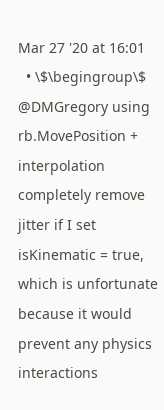Mar 27 '20 at 16:01
  • \$\begingroup\$ @DMGregory using rb.MovePosition + interpolation completely remove jitter if I set isKinematic = true, which is unfortunate because it would prevent any physics interactions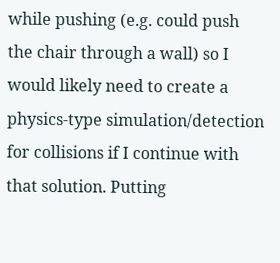while pushing (e.g. could push the chair through a wall) so I would likely need to create a physics-type simulation/detection for collisions if I continue with that solution. Putting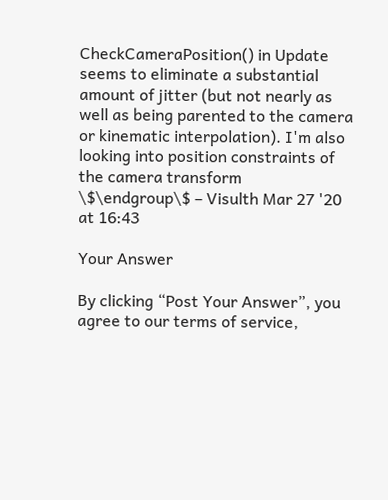CheckCameraPosition() in Update seems to eliminate a substantial amount of jitter (but not nearly as well as being parented to the camera or kinematic interpolation). I'm also looking into position constraints of the camera transform \$\endgroup\$ – Visulth Mar 27 '20 at 16:43

Your Answer

By clicking “Post Your Answer”, you agree to our terms of service,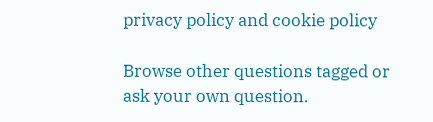privacy policy and cookie policy

Browse other questions tagged or ask your own question.